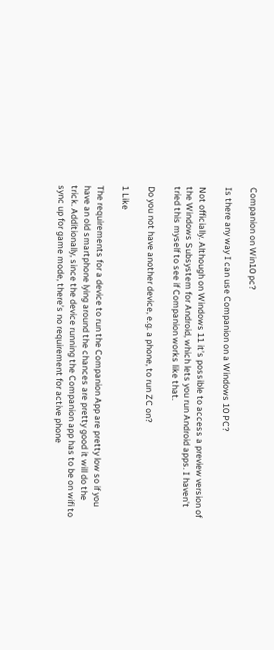Companion on Win10 pc?

Is there any way I can use Companion on a Windows 10 PC?

Not officially. Although on Windows 11 it’s possible to access a preview version of the Windows Subsystem for Android, which lets you run Android apps. I haven’t tried this myself to see if Companion works like that.

Do you not have another device, e.g. a phone, to run ZC on?

1 Like

The requirements for a device to run the Companion App are pretty low so if you have an old smartphone lying around the chances are pretty good it will do the trick. Additionally, since the device running the Companion app has to be on wifi to sync up for game mode, there’s no requirement for active phone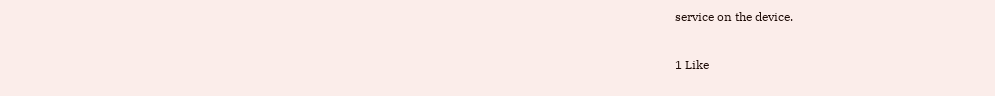service on the device.

1 Like